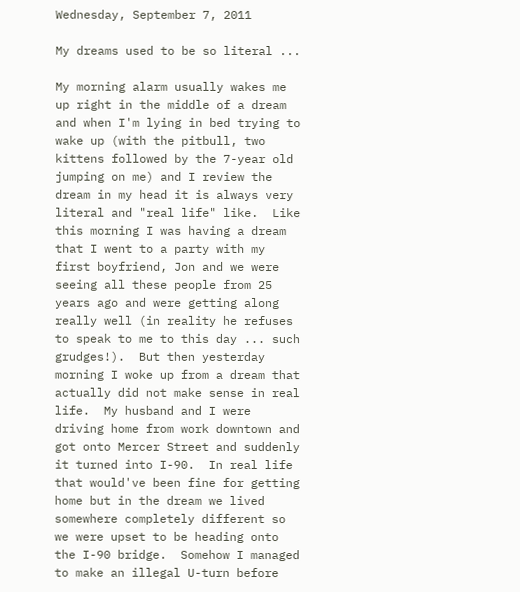Wednesday, September 7, 2011

My dreams used to be so literal ...

My morning alarm usually wakes me up right in the middle of a dream and when I'm lying in bed trying to wake up (with the pitbull, two kittens followed by the 7-year old jumping on me) and I review the dream in my head it is always very literal and "real life" like.  Like this morning I was having a dream that I went to a party with my first boyfriend, Jon and we were seeing all these people from 25 years ago and were getting along really well (in reality he refuses to speak to me to this day ... such grudges!).  But then yesterday morning I woke up from a dream that actually did not make sense in real life.  My husband and I were driving home from work downtown and got onto Mercer Street and suddenly it turned into I-90.  In real life that would've been fine for getting home but in the dream we lived somewhere completely different so we were upset to be heading onto the I-90 bridge.  Somehow I managed to make an illegal U-turn before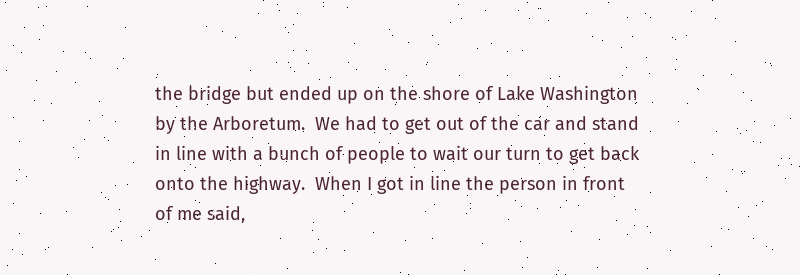the bridge but ended up on the shore of Lake Washington by the Arboretum.  We had to get out of the car and stand in line with a bunch of people to wait our turn to get back onto the highway.  When I got in line the person in front of me said,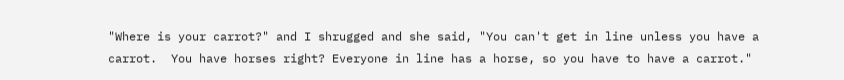"Where is your carrot?" and I shrugged and she said, "You can't get in line unless you have a carrot.  You have horses right? Everyone in line has a horse, so you have to have a carrot."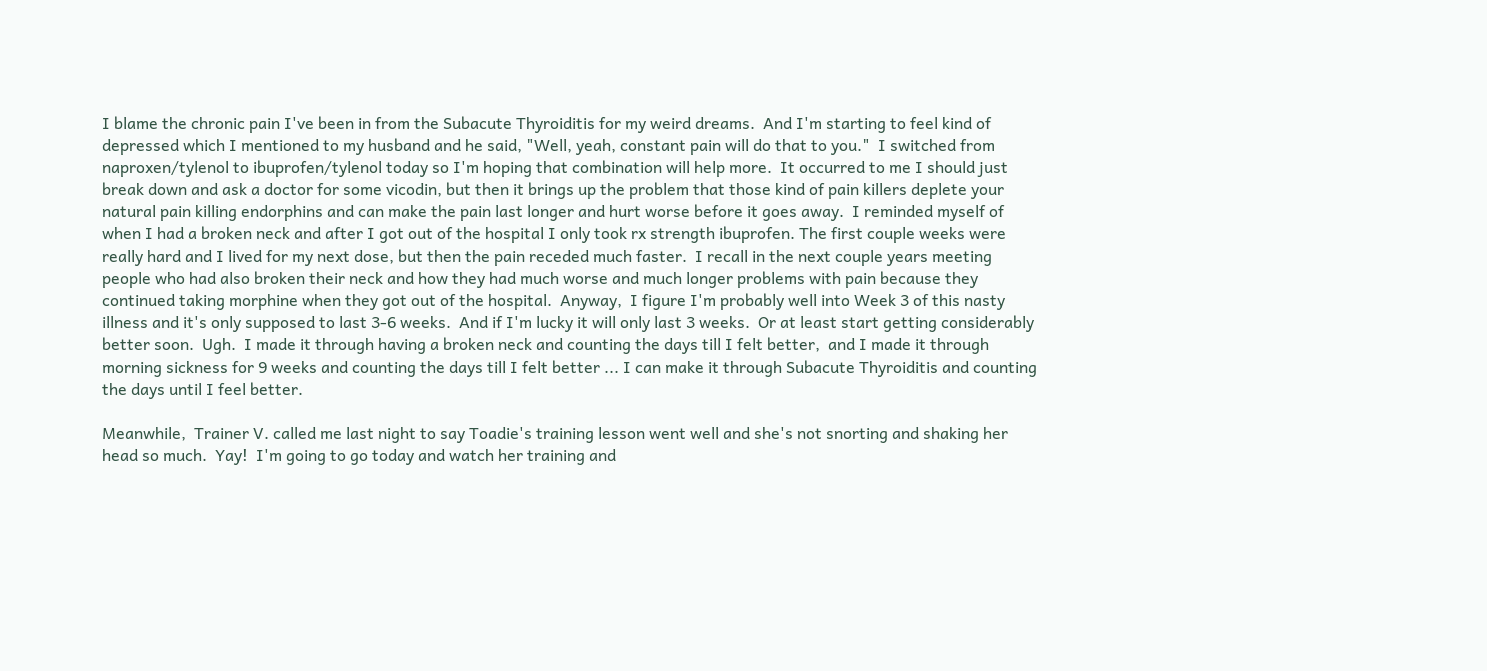I blame the chronic pain I've been in from the Subacute Thyroiditis for my weird dreams.  And I'm starting to feel kind of depressed which I mentioned to my husband and he said, "Well, yeah, constant pain will do that to you."  I switched from naproxen/tylenol to ibuprofen/tylenol today so I'm hoping that combination will help more.  It occurred to me I should just break down and ask a doctor for some vicodin, but then it brings up the problem that those kind of pain killers deplete your natural pain killing endorphins and can make the pain last longer and hurt worse before it goes away.  I reminded myself of when I had a broken neck and after I got out of the hospital I only took rx strength ibuprofen. The first couple weeks were really hard and I lived for my next dose, but then the pain receded much faster.  I recall in the next couple years meeting people who had also broken their neck and how they had much worse and much longer problems with pain because they continued taking morphine when they got out of the hospital.  Anyway,  I figure I'm probably well into Week 3 of this nasty illness and it's only supposed to last 3-6 weeks.  And if I'm lucky it will only last 3 weeks.  Or at least start getting considerably better soon.  Ugh.  I made it through having a broken neck and counting the days till I felt better,  and I made it through morning sickness for 9 weeks and counting the days till I felt better ... I can make it through Subacute Thyroiditis and counting the days until I feel better.

Meanwhile,  Trainer V. called me last night to say Toadie's training lesson went well and she's not snorting and shaking her head so much.  Yay!  I'm going to go today and watch her training and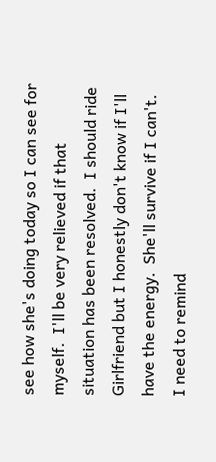see how she's doing today so I can see for myself.  I'll be very relieved if that situation has been resolved.  I should ride Girlfriend but I honestly don't know if I'll have the energy.  She'll survive if I can't.  I need to remind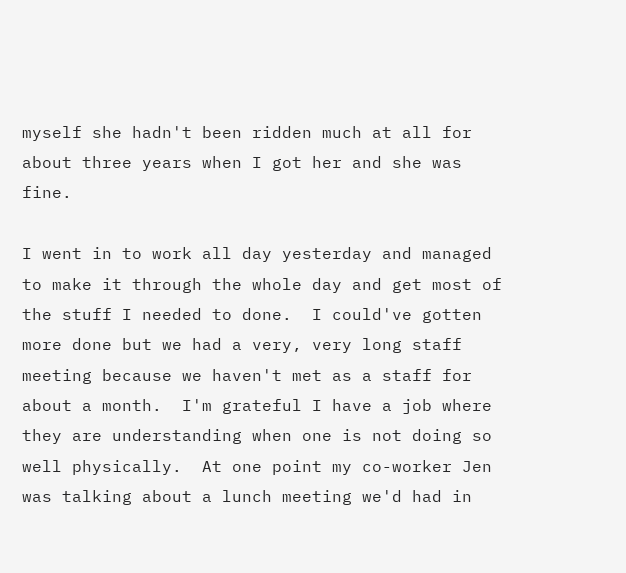myself she hadn't been ridden much at all for about three years when I got her and she was fine.

I went in to work all day yesterday and managed to make it through the whole day and get most of the stuff I needed to done.  I could've gotten more done but we had a very, very long staff meeting because we haven't met as a staff for about a month.  I'm grateful I have a job where they are understanding when one is not doing so well physically.  At one point my co-worker Jen was talking about a lunch meeting we'd had in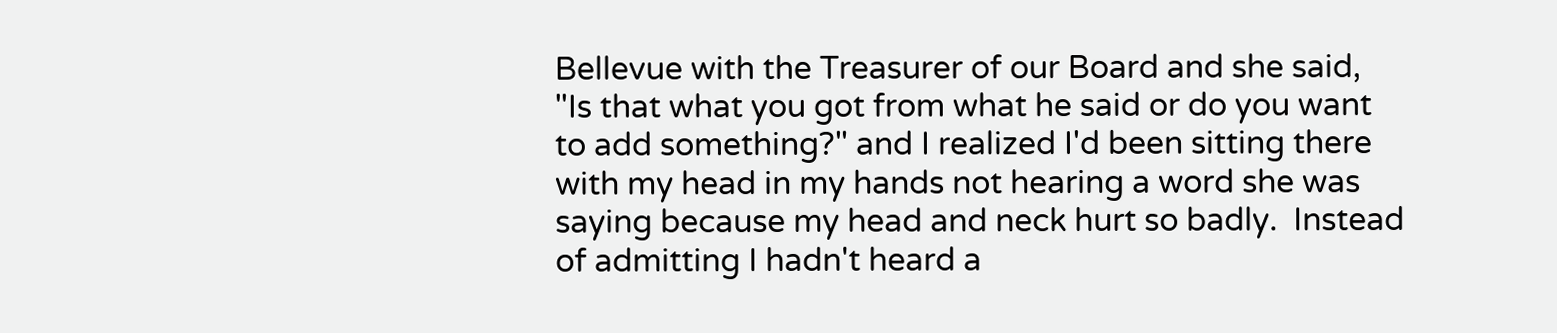Bellevue with the Treasurer of our Board and she said, "Is that what you got from what he said or do you want to add something?" and I realized I'd been sitting there with my head in my hands not hearing a word she was saying because my head and neck hurt so badly.  Instead of admitting I hadn't heard a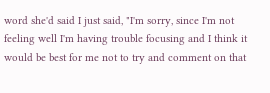word she'd said I just said, "I'm sorry, since I'm not feeling well I'm having trouble focusing and I think it would be best for me not to try and comment on that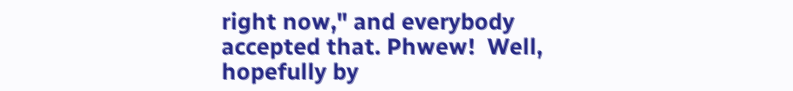right now," and everybody accepted that. Phwew!  Well, hopefully by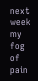next week my fog of pain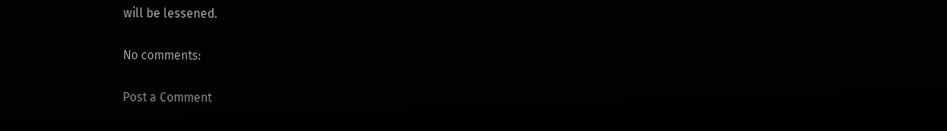will be lessened.

No comments:

Post a Comment